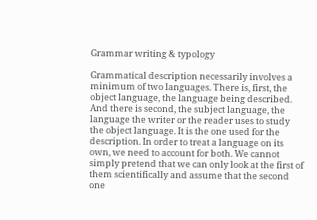Grammar writing & typology

Grammatical description necessarily involves a minimum of two languages. There is, first, the object language, the language being described. And there is second, the subject language, the language the writer or the reader uses to study the object language. It is the one used for the description. In order to treat a language on its own, we need to account for both. We cannot simply pretend that we can only look at the first of them scientifically and assume that the second one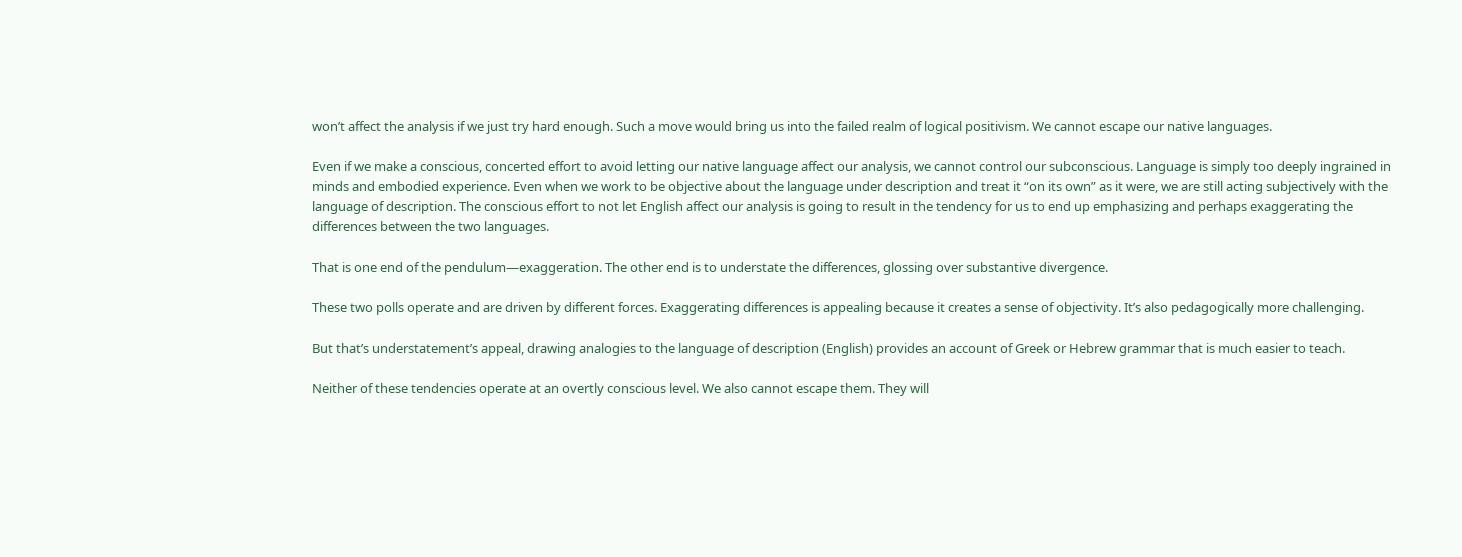won’t affect the analysis if we just try hard enough. Such a move would bring us into the failed realm of logical positivism. We cannot escape our native languages.

Even if we make a conscious, concerted effort to avoid letting our native language affect our analysis, we cannot control our subconscious. Language is simply too deeply ingrained in minds and embodied experience. Even when we work to be objective about the language under description and treat it “on its own” as it were, we are still acting subjectively with the language of description. The conscious effort to not let English affect our analysis is going to result in the tendency for us to end up emphasizing and perhaps exaggerating the differences between the two languages.

That is one end of the pendulum—exaggeration. The other end is to understate the differences, glossing over substantive divergence.

These two polls operate and are driven by different forces. Exaggerating differences is appealing because it creates a sense of objectivity. It’s also pedagogically more challenging.

But that’s understatement’s appeal, drawing analogies to the language of description (English) provides an account of Greek or Hebrew grammar that is much easier to teach.

Neither of these tendencies operate at an overtly conscious level. We also cannot escape them. They will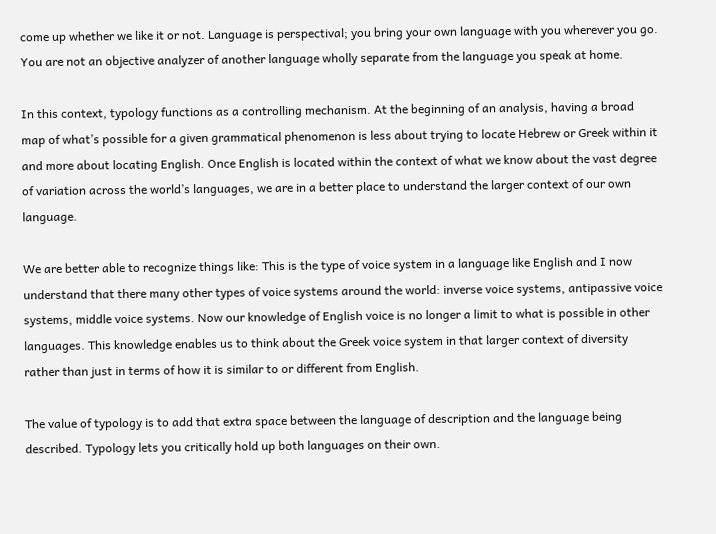come up whether we like it or not. Language is perspectival; you bring your own language with you wherever you go. You are not an objective analyzer of another language wholly separate from the language you speak at home.

In this context, typology functions as a controlling mechanism. At the beginning of an analysis, having a broad map of what’s possible for a given grammatical phenomenon is less about trying to locate Hebrew or Greek within it and more about locating English. Once English is located within the context of what we know about the vast degree of variation across the world’s languages, we are in a better place to understand the larger context of our own language.

We are better able to recognize things like: This is the type of voice system in a language like English and I now understand that there many other types of voice systems around the world: inverse voice systems, antipassive voice systems, middle voice systems. Now our knowledge of English voice is no longer a limit to what is possible in other languages. This knowledge enables us to think about the Greek voice system in that larger context of diversity rather than just in terms of how it is similar to or different from English.

The value of typology is to add that extra space between the language of description and the language being described. Typology lets you critically hold up both languages on their own.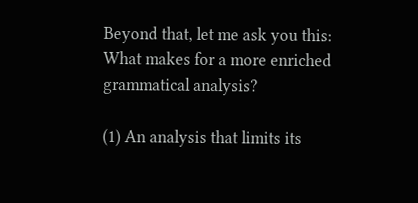Beyond that, let me ask you this: What makes for a more enriched grammatical analysis?

(1) An analysis that limits its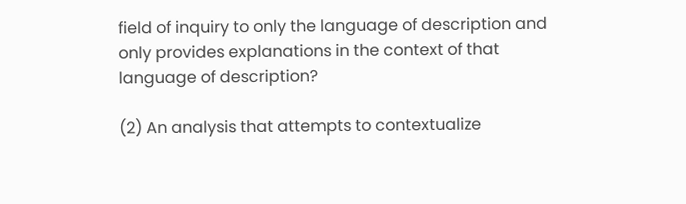field of inquiry to only the language of description and only provides explanations in the context of that language of description?

(2) An analysis that attempts to contextualize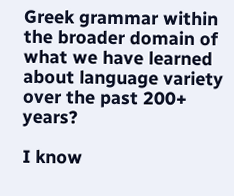Greek grammar within the broader domain of what we have learned about language variety over the past 200+ years?

I know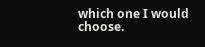which one I would choose.